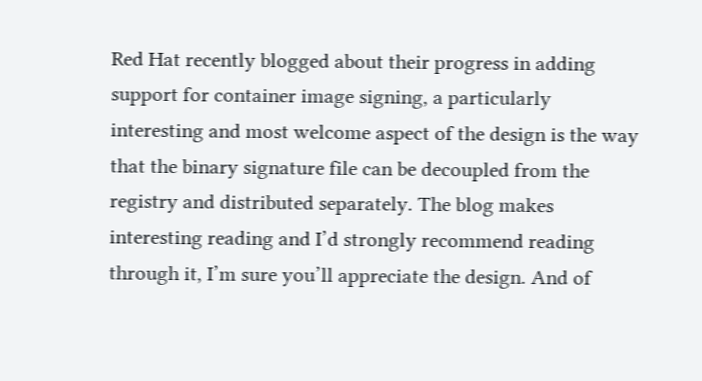Red Hat recently blogged about their progress in adding support for container image signing, a particularly interesting and most welcome aspect of the design is the way that the binary signature file can be decoupled from the registry and distributed separately. The blog makes interesting reading and I’d strongly recommend reading through it, I’m sure you’ll appreciate the design. And of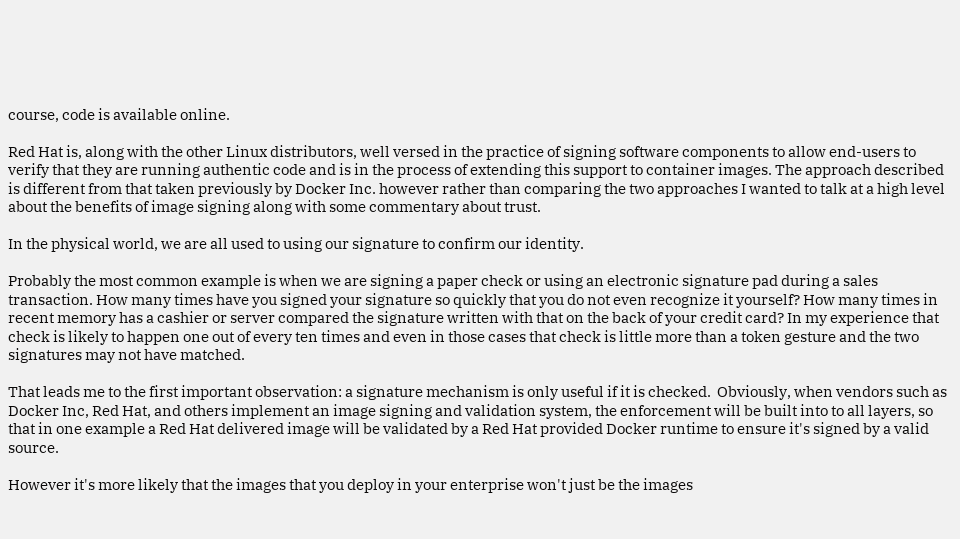course, code is available online.

Red Hat is, along with the other Linux distributors, well versed in the practice of signing software components to allow end-users to verify that they are running authentic code and is in the process of extending this support to container images. The approach described is different from that taken previously by Docker Inc. however rather than comparing the two approaches I wanted to talk at a high level about the benefits of image signing along with some commentary about trust.

In the physical world, we are all used to using our signature to confirm our identity.

Probably the most common example is when we are signing a paper check or using an electronic signature pad during a sales transaction. How many times have you signed your signature so quickly that you do not even recognize it yourself? How many times in recent memory has a cashier or server compared the signature written with that on the back of your credit card? In my experience that check is likely to happen one out of every ten times and even in those cases that check is little more than a token gesture and the two signatures may not have matched.

That leads me to the first important observation: a signature mechanism is only useful if it is checked.  Obviously, when vendors such as Docker Inc, Red Hat, and others implement an image signing and validation system, the enforcement will be built into to all layers, so that in one example a Red Hat delivered image will be validated by a Red Hat provided Docker runtime to ensure it's signed by a valid source.

However it's more likely that the images that you deploy in your enterprise won't just be the images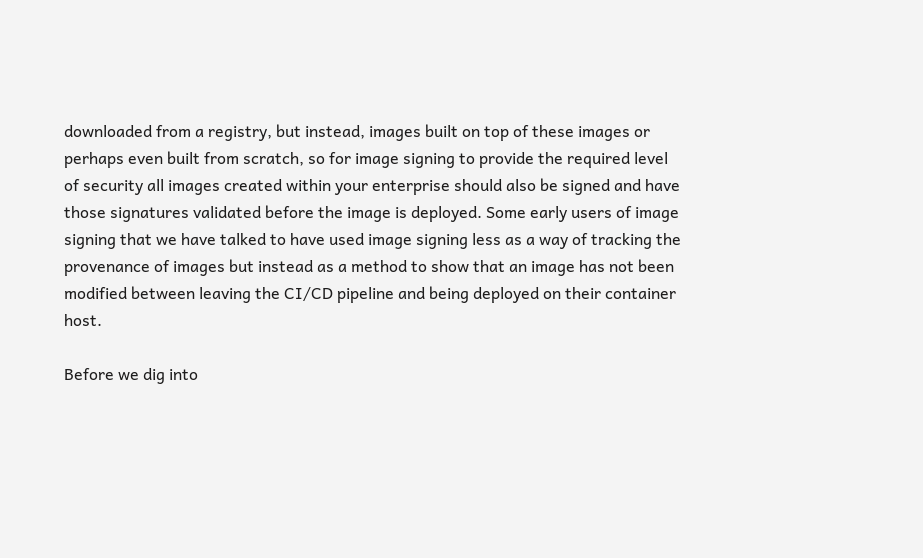downloaded from a registry, but instead, images built on top of these images or perhaps even built from scratch, so for image signing to provide the required level of security all images created within your enterprise should also be signed and have those signatures validated before the image is deployed. Some early users of image signing that we have talked to have used image signing less as a way of tracking the provenance of images but instead as a method to show that an image has not been modified between leaving the CI/CD pipeline and being deployed on their container host.

Before we dig into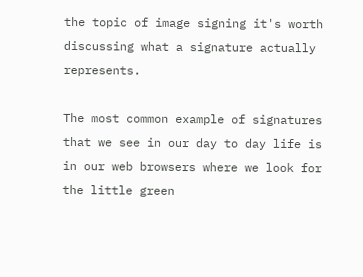the topic of image signing it's worth discussing what a signature actually represents.

The most common example of signatures that we see in our day to day life is in our web browsers where we look for the little green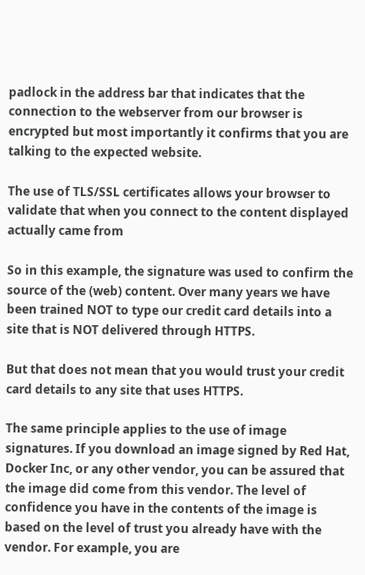padlock in the address bar that indicates that the connection to the webserver from our browser is encrypted but most importantly it confirms that you are talking to the expected website.

The use of TLS/SSL certificates allows your browser to validate that when you connect to the content displayed actually came from

So in this example, the signature was used to confirm the source of the (web) content. Over many years we have been trained NOT to type our credit card details into a site that is NOT delivered through HTTPS.

But that does not mean that you would trust your credit card details to any site that uses HTTPS.

The same principle applies to the use of image signatures. If you download an image signed by Red Hat, Docker Inc, or any other vendor, you can be assured that the image did come from this vendor. The level of confidence you have in the contents of the image is based on the level of trust you already have with the vendor. For example, you are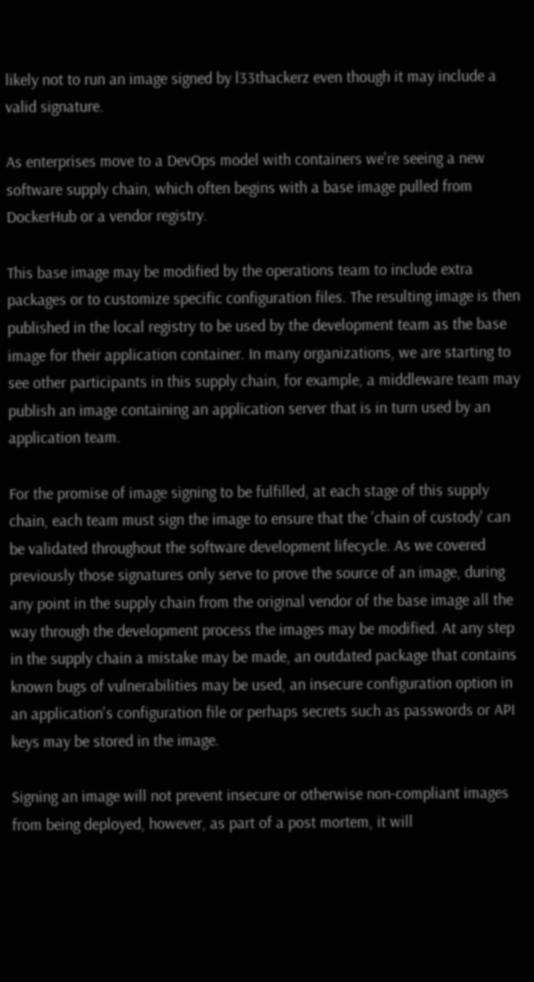likely not to run an image signed by l33thackerz even though it may include a valid signature.

As enterprises move to a DevOps model with containers we're seeing a new software supply chain, which often begins with a base image pulled from DockerHub or a vendor registry.

This base image may be modified by the operations team to include extra packages or to customize specific configuration files. The resulting image is then published in the local registry to be used by the development team as the base image for their application container. In many organizations, we are starting to see other participants in this supply chain, for example, a middleware team may publish an image containing an application server that is in turn used by an application team.

For the promise of image signing to be fulfilled, at each stage of this supply chain, each team must sign the image to ensure that the 'chain of custody' can be validated throughout the software development lifecycle. As we covered previously those signatures only serve to prove the source of an image, during any point in the supply chain from the original vendor of the base image all the way through the development process the images may be modified. At any step in the supply chain a mistake may be made, an outdated package that contains known bugs of vulnerabilities may be used, an insecure configuration option in an application's configuration file or perhaps secrets such as passwords or API keys may be stored in the image.

Signing an image will not prevent insecure or otherwise non-compliant images from being deployed, however, as part of a post mortem, it will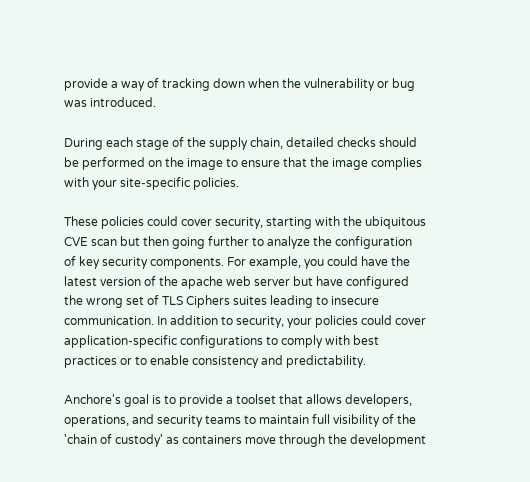provide a way of tracking down when the vulnerability or bug was introduced.

During each stage of the supply chain, detailed checks should be performed on the image to ensure that the image complies with your site-specific policies.

These policies could cover security, starting with the ubiquitous CVE scan but then going further to analyze the configuration of key security components. For example, you could have the latest version of the apache web server but have configured the wrong set of TLS Ciphers suites leading to insecure communication. In addition to security, your policies could cover application-specific configurations to comply with best practices or to enable consistency and predictability.

Anchore's goal is to provide a toolset that allows developers, operations, and security teams to maintain full visibility of the 'chain of custody' as containers move through the development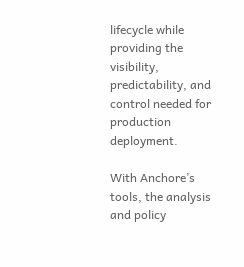lifecycle while providing the visibility, predictability, and control needed for production deployment.

With Anchore’s tools, the analysis and policy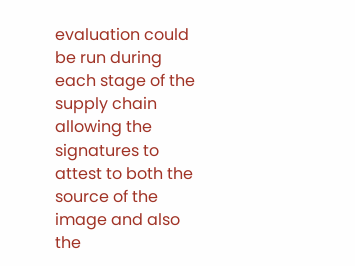evaluation could be run during each stage of the supply chain allowing the signatures to attest to both the source of the image and also the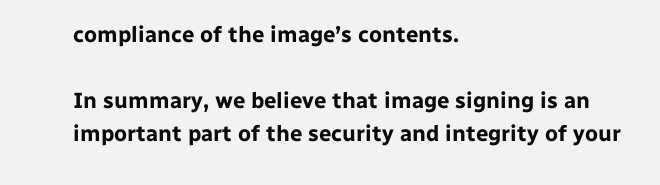compliance of the image’s contents.

In summary, we believe that image signing is an important part of the security and integrity of your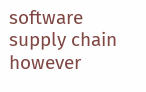software supply chain however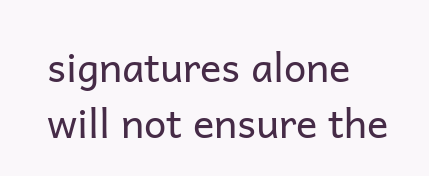signatures alone will not ensure the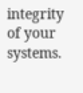integrity of your systems.